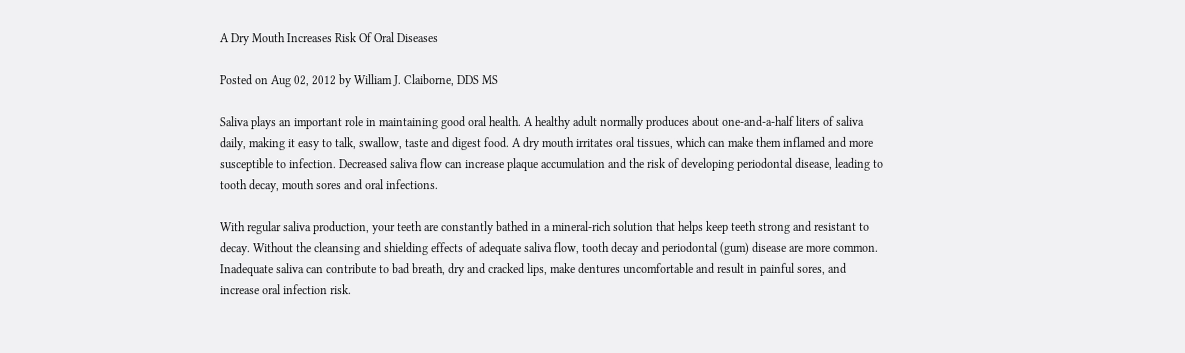A Dry Mouth Increases Risk Of Oral Diseases

Posted on Aug 02, 2012 by William J. Claiborne, DDS MS

Saliva plays an important role in maintaining good oral health. A healthy adult normally produces about one-and-a-half liters of saliva daily, making it easy to talk, swallow, taste and digest food. A dry mouth irritates oral tissues, which can make them inflamed and more susceptible to infection. Decreased saliva flow can increase plaque accumulation and the risk of developing periodontal disease, leading to tooth decay, mouth sores and oral infections.

With regular saliva production, your teeth are constantly bathed in a mineral-rich solution that helps keep teeth strong and resistant to decay. Without the cleansing and shielding effects of adequate saliva flow, tooth decay and periodontal (gum) disease are more common. Inadequate saliva can contribute to bad breath, dry and cracked lips, make dentures uncomfortable and result in painful sores, and increase oral infection risk.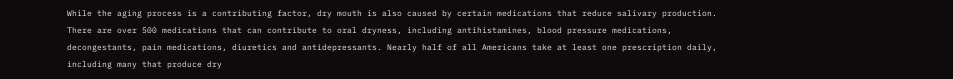While the aging process is a contributing factor, dry mouth is also caused by certain medications that reduce salivary production. There are over 500 medications that can contribute to oral dryness, including antihistamines, blood pressure medications, decongestants, pain medications, diuretics and antidepressants. Nearly half of all Americans take at least one prescription daily, including many that produce dry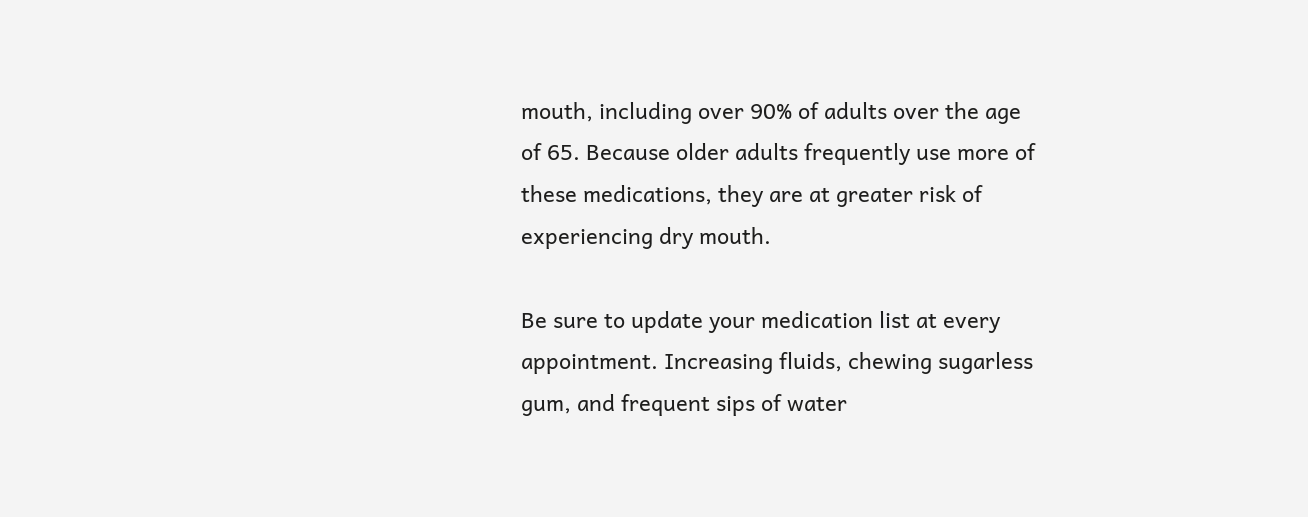mouth, including over 90% of adults over the age of 65. Because older adults frequently use more of these medications, they are at greater risk of experiencing dry mouth.

Be sure to update your medication list at every appointment. Increasing fluids, chewing sugarless gum, and frequent sips of water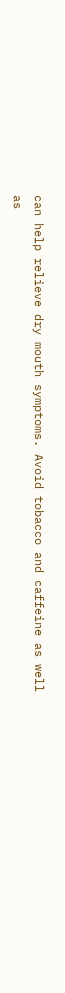can help relieve dry mouth symptoms. Avoid tobacco and caffeine as well as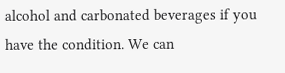alcohol and carbonated beverages if you have the condition. We can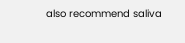also recommend saliva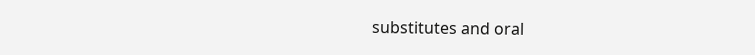substitutes and oral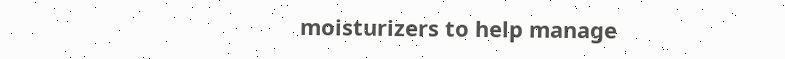moisturizers to help manage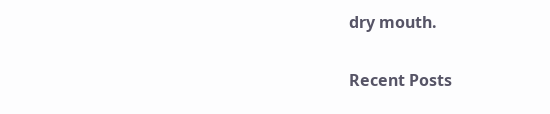dry mouth.

Recent Posts